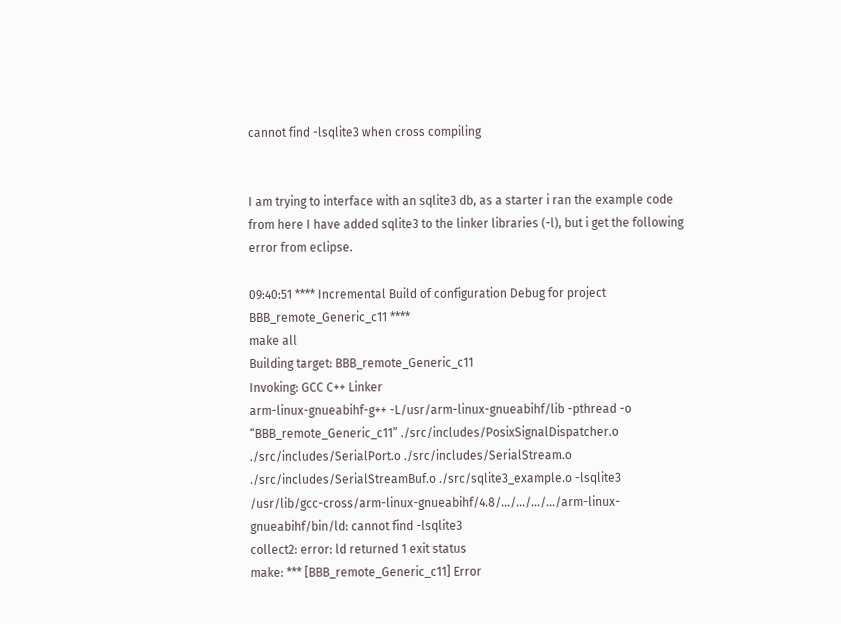cannot find -lsqlite3 when cross compiling


I am trying to interface with an sqlite3 db, as a starter i ran the example code from here I have added sqlite3 to the linker libraries (-l), but i get the following error from eclipse.

09:40:51 **** Incremental Build of configuration Debug for project BBB_remote_Generic_c11 ****
make all
Building target: BBB_remote_Generic_c11
Invoking: GCC C++ Linker
arm-linux-gnueabihf-g++ -L/usr/arm-linux-gnueabihf/lib -pthread -o “BBB_remote_Generic_c11” ./src/includes/PosixSignalDispatcher.o ./src/includes/SerialPort.o ./src/includes/SerialStream.o ./src/includes/SerialStreamBuf.o ./src/sqlite3_example.o -lsqlite3
/usr/lib/gcc-cross/arm-linux-gnueabihf/4.8/…/…/…/…/arm-linux-gnueabihf/bin/ld: cannot find -lsqlite3
collect2: error: ld returned 1 exit status
make: *** [BBB_remote_Generic_c11] Error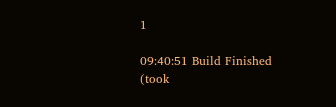1

09:40:51 Build Finished (took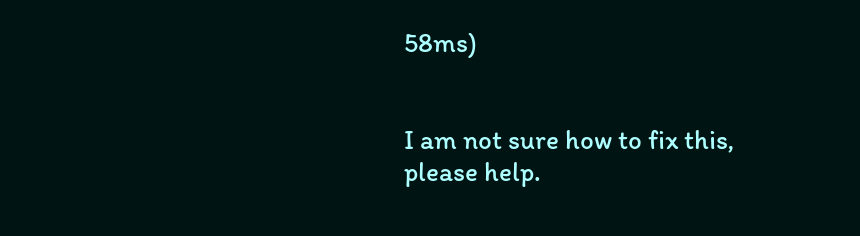58ms)


I am not sure how to fix this, please help.